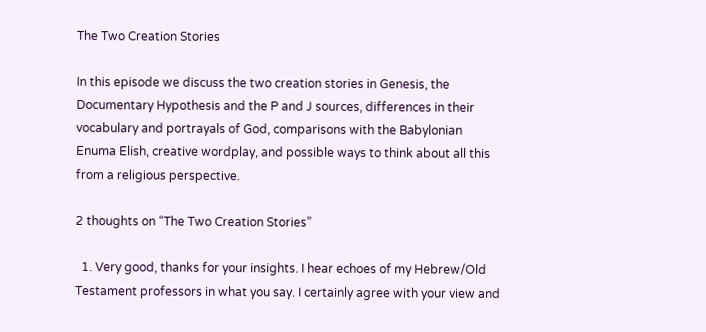The Two Creation Stories

In this episode we discuss the two creation stories in Genesis, the Documentary Hypothesis and the P and J sources, differences in their vocabulary and portrayals of God, comparisons with the Babylonian Enuma Elish, creative wordplay, and possible ways to think about all this from a religious perspective.

2 thoughts on “The Two Creation Stories”

  1. Very good, thanks for your insights. I hear echoes of my Hebrew/Old Testament professors in what you say. I certainly agree with your view and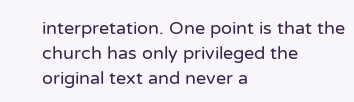interpretation. One point is that the church has only privileged the original text and never a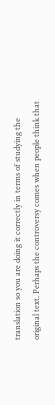translation so you are doing it correctly in terms of studying the original text. Perhaps the controversy comes when people think that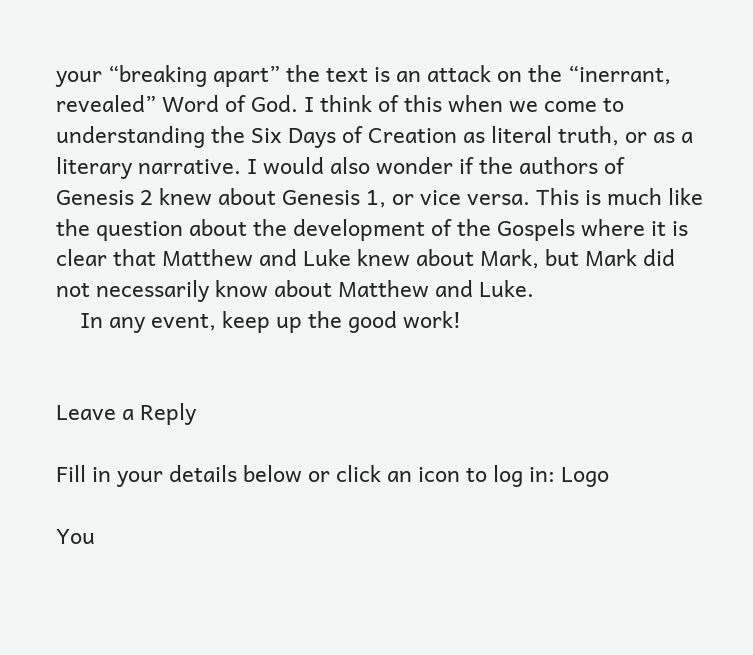your “breaking apart” the text is an attack on the “inerrant, revealed” Word of God. I think of this when we come to understanding the Six Days of Creation as literal truth, or as a literary narrative. I would also wonder if the authors of Genesis 2 knew about Genesis 1, or vice versa. This is much like the question about the development of the Gospels where it is clear that Matthew and Luke knew about Mark, but Mark did not necessarily know about Matthew and Luke.
    In any event, keep up the good work!


Leave a Reply

Fill in your details below or click an icon to log in: Logo

You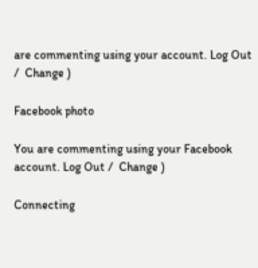are commenting using your account. Log Out /  Change )

Facebook photo

You are commenting using your Facebook account. Log Out /  Change )

Connecting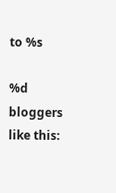to %s

%d bloggers like this: